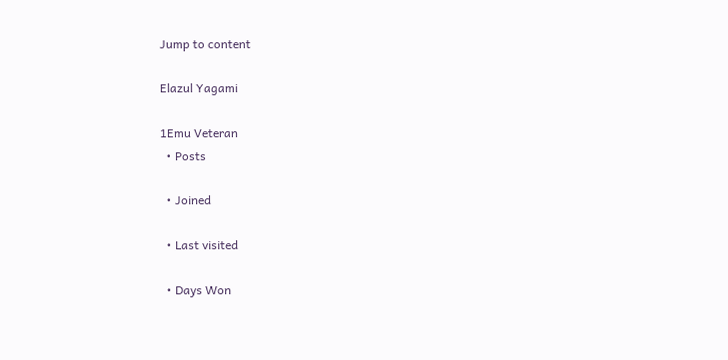Jump to content

Elazul Yagami

1Emu Veteran
  • Posts

  • Joined

  • Last visited

  • Days Won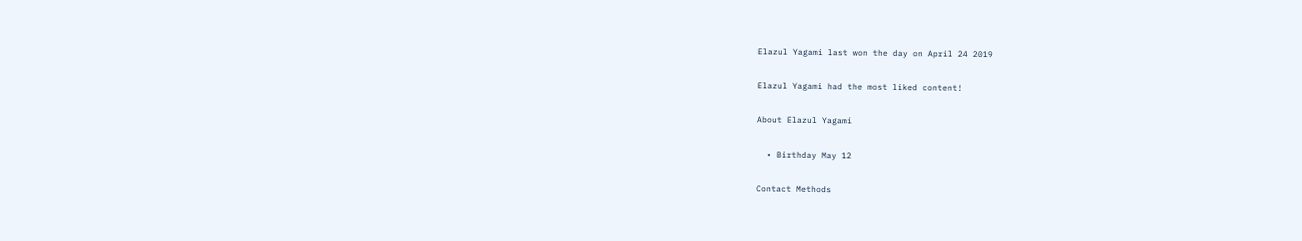Elazul Yagami last won the day on April 24 2019

Elazul Yagami had the most liked content!

About Elazul Yagami

  • Birthday May 12

Contact Methods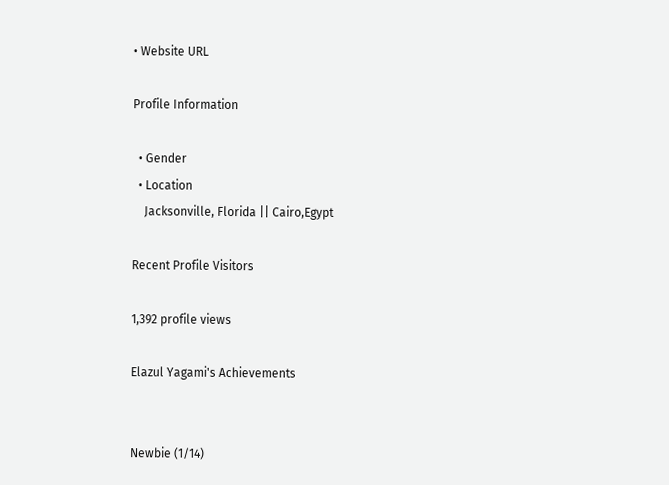• Website URL

Profile Information

  • Gender
  • Location
    Jacksonville, Florida || Cairo,Egypt

Recent Profile Visitors

1,392 profile views

Elazul Yagami's Achievements


Newbie (1/14)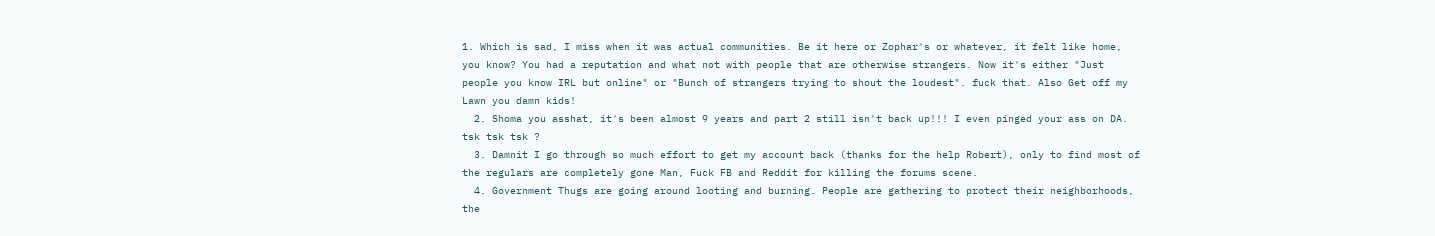1. Which is sad, I miss when it was actual communities. Be it here or Zophar's or whatever, it felt like home, you know? You had a reputation and what not with people that are otherwise strangers. Now it's either "Just people you know IRL but online" or "Bunch of strangers trying to shout the loudest". fuck that. Also Get off my Lawn you damn kids!
  2. Shoma you asshat, it's been almost 9 years and part 2 still isn't back up!!! I even pinged your ass on DA. tsk tsk tsk ?
  3. Damnit I go through so much effort to get my account back (thanks for the help Robert), only to find most of the regulars are completely gone Man, Fuck FB and Reddit for killing the forums scene.
  4. Government Thugs are going around looting and burning. People are gathering to protect their neighborhoods, the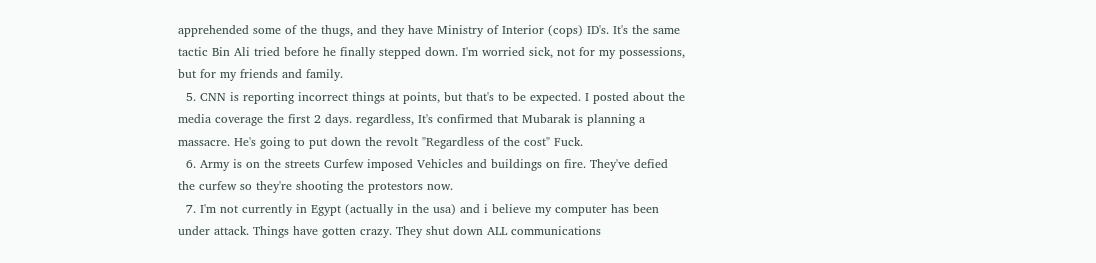apprehended some of the thugs, and they have Ministry of Interior (cops) ID's. It's the same tactic Bin Ali tried before he finally stepped down. I'm worried sick, not for my possessions, but for my friends and family.
  5. CNN is reporting incorrect things at points, but that's to be expected. I posted about the media coverage the first 2 days. regardless, It's confirmed that Mubarak is planning a massacre. He's going to put down the revolt "Regardless of the cost" Fuck.
  6. Army is on the streets Curfew imposed Vehicles and buildings on fire. They've defied the curfew so they're shooting the protestors now.
  7. I'm not currently in Egypt (actually in the usa) and i believe my computer has been under attack. Things have gotten crazy. They shut down ALL communications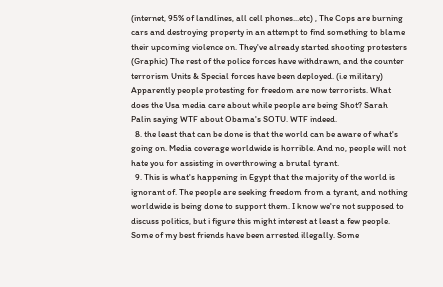(internet, 95% of landlines, all cell phones...etc) , The Cops are burning cars and destroying property in an attempt to find something to blame their upcoming violence on. They've already started shooting protesters (Graphic) The rest of the police forces have withdrawn, and the counter terrorism Units & Special forces have been deployed. (i.e military) Apparently people protesting for freedom are now terrorists. What does the Usa media care about while people are being Shot? Sarah Palin saying WTF about Obama's SOTU. WTF indeed.
  8. the least that can be done is that the world can be aware of what's going on. Media coverage worldwide is horrible. And no, people will not hate you for assisting in overthrowing a brutal tyrant.
  9. This is what's happening in Egypt that the majority of the world is ignorant of. The people are seeking freedom from a tyrant, and nothing worldwide is being done to support them. I know we're not supposed to discuss politics, but i figure this might interest at least a few people. Some of my best friends have been arrested illegally. Some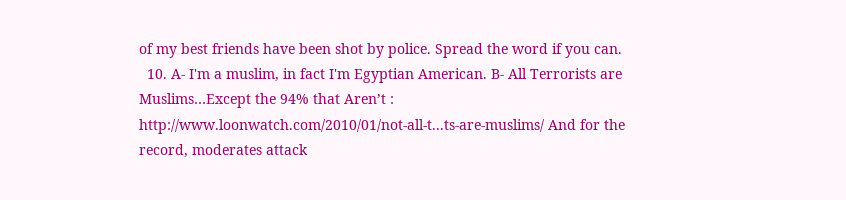of my best friends have been shot by police. Spread the word if you can.
  10. A- I'm a muslim, in fact I'm Egyptian American. B- All Terrorists are Muslims…Except the 94% that Aren’t : http://www.loonwatch.com/2010/01/not-all-t...ts-are-muslims/ And for the record, moderates attack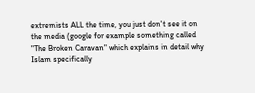extremists ALL the time, you just don't see it on the media (google for example something called "The Broken Caravan" which explains in detail why Islam specifically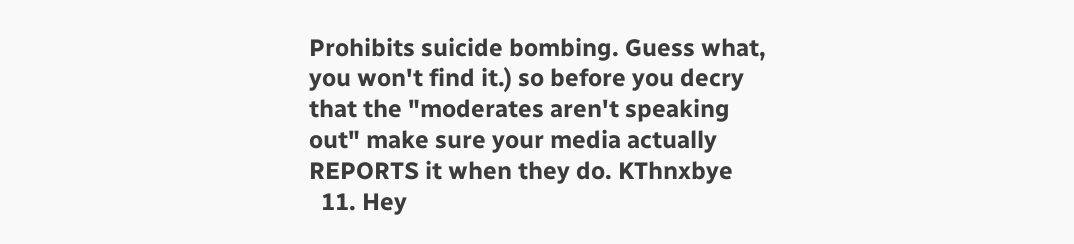Prohibits suicide bombing. Guess what, you won't find it.) so before you decry that the "moderates aren't speaking out" make sure your media actually REPORTS it when they do. KThnxbye
  11. Hey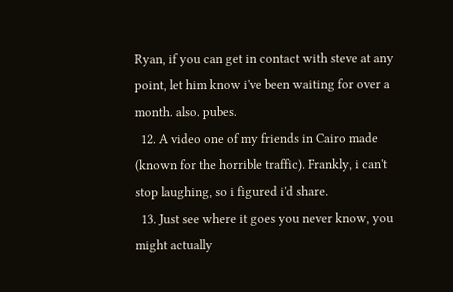Ryan, if you can get in contact with steve at any point, let him know i've been waiting for over a month. also. pubes.
  12. A video one of my friends in Cairo made (known for the horrible traffic). Frankly, i can't stop laughing, so i figured i'd share.
  13. Just see where it goes you never know, you might actually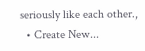seriously like each other.,
  • Create New...